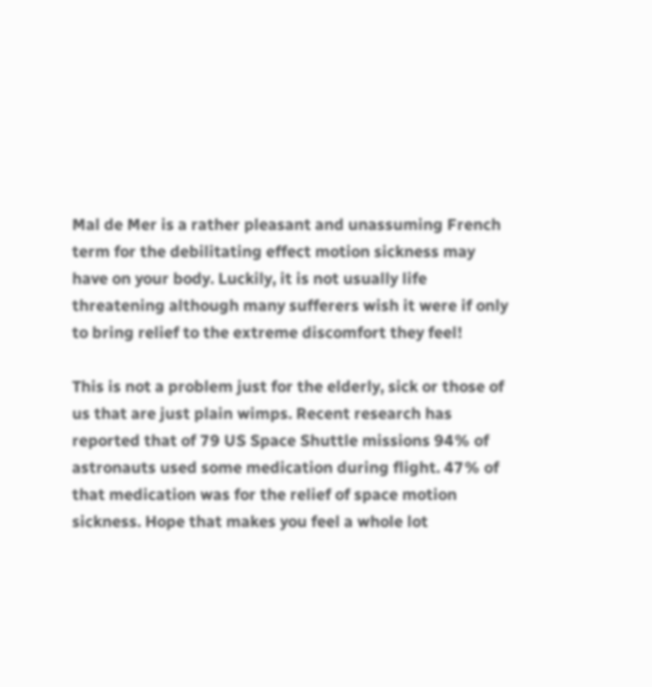Mal de Mer is a rather pleasant and unassuming French term for the debilitating effect motion sickness may have on your body. Luckily, it is not usually life threatening although many sufferers wish it were if only to bring relief to the extreme discomfort they feel!

This is not a problem just for the elderly, sick or those of us that are just plain wimps. Recent research has reported that of 79 US Space Shuttle missions 94% of astronauts used some medication during flight. 47% of that medication was for the relief of space motion sickness. Hope that makes you feel a whole lot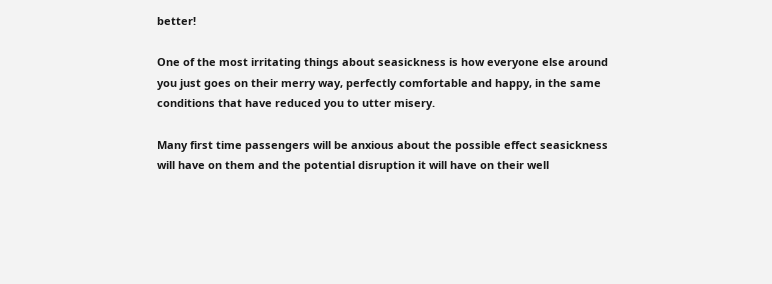better!

One of the most irritating things about seasickness is how everyone else around you just goes on their merry way, perfectly comfortable and happy, in the same conditions that have reduced you to utter misery.

Many first time passengers will be anxious about the possible effect seasickness will have on them and the potential disruption it will have on their well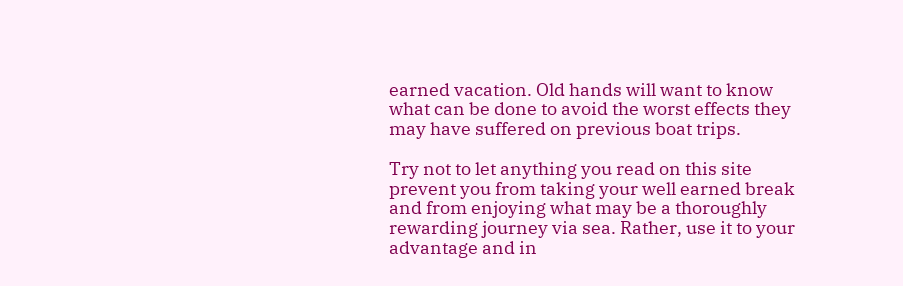earned vacation. Old hands will want to know what can be done to avoid the worst effects they may have suffered on previous boat trips.

Try not to let anything you read on this site prevent you from taking your well earned break and from enjoying what may be a thoroughly rewarding journey via sea. Rather, use it to your advantage and in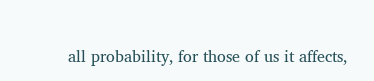all probability, for those of us it affects,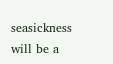seasickness will be a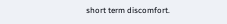short term discomfort.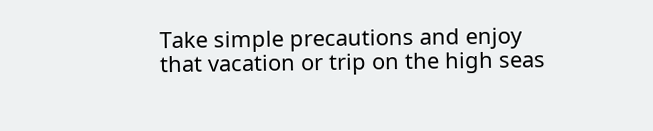Take simple precautions and enjoy that vacation or trip on the high seas